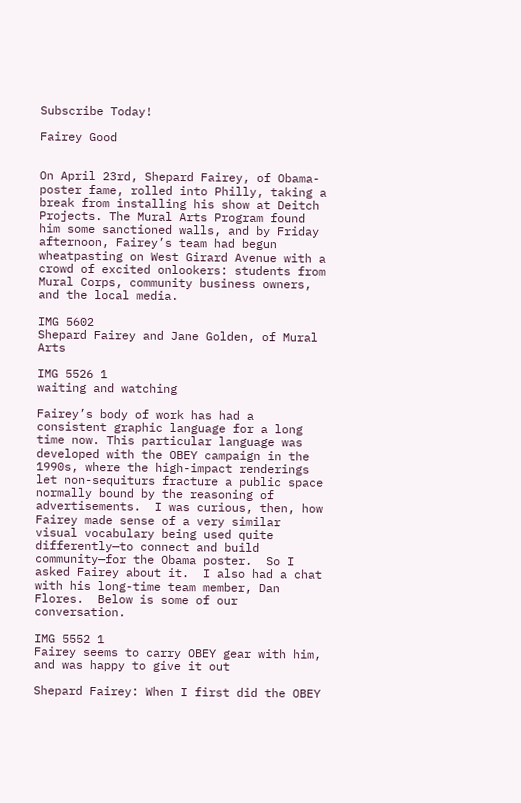Subscribe Today!

Fairey Good


On April 23rd, Shepard Fairey, of Obama-poster fame, rolled into Philly, taking a break from installing his show at Deitch Projects. The Mural Arts Program found him some sanctioned walls, and by Friday afternoon, Fairey’s team had begun wheatpasting on West Girard Avenue with a crowd of excited onlookers: students from Mural Corps, community business owners, and the local media.

IMG 5602
Shepard Fairey and Jane Golden, of Mural Arts

IMG 5526 1
waiting and watching

Fairey’s body of work has had a consistent graphic language for a long time now. This particular language was developed with the OBEY campaign in the 1990s, where the high-impact renderings let non-sequiturs fracture a public space normally bound by the reasoning of advertisements.  I was curious, then, how Fairey made sense of a very similar visual vocabulary being used quite differently—to connect and build community—for the Obama poster.  So I asked Fairey about it.  I also had a chat with his long-time team member, Dan Flores.  Below is some of our conversation.

IMG 5552 1
Fairey seems to carry OBEY gear with him, and was happy to give it out

Shepard Fairey: When I first did the OBEY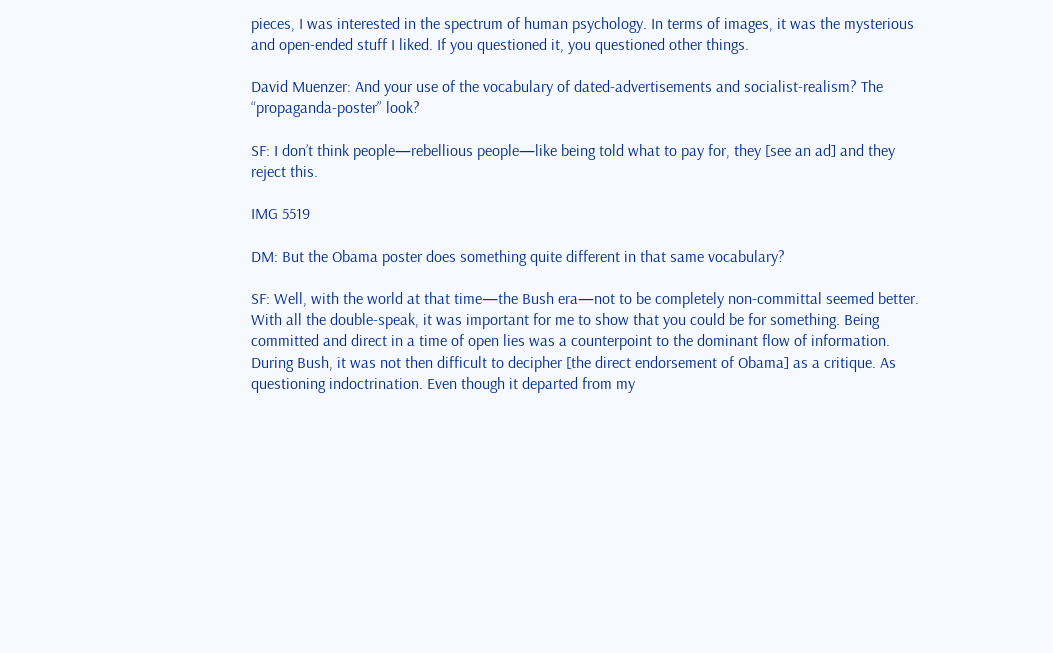pieces, I was interested in the spectrum of human psychology. In terms of images, it was the mysterious and open-ended stuff I liked. If you questioned it, you questioned other things.

David Muenzer: And your use of the vocabulary of dated-advertisements and socialist-realism? The “propaganda-poster” look?

SF: I don’t think people—rebellious people—like being told what to pay for, they [see an ad] and they reject this.

IMG 5519

DM: But the Obama poster does something quite different in that same vocabulary?

SF: Well, with the world at that time—the Bush era—not to be completely non-committal seemed better. With all the double-speak, it was important for me to show that you could be for something. Being committed and direct in a time of open lies was a counterpoint to the dominant flow of information. During Bush, it was not then difficult to decipher [the direct endorsement of Obama] as a critique. As questioning indoctrination. Even though it departed from my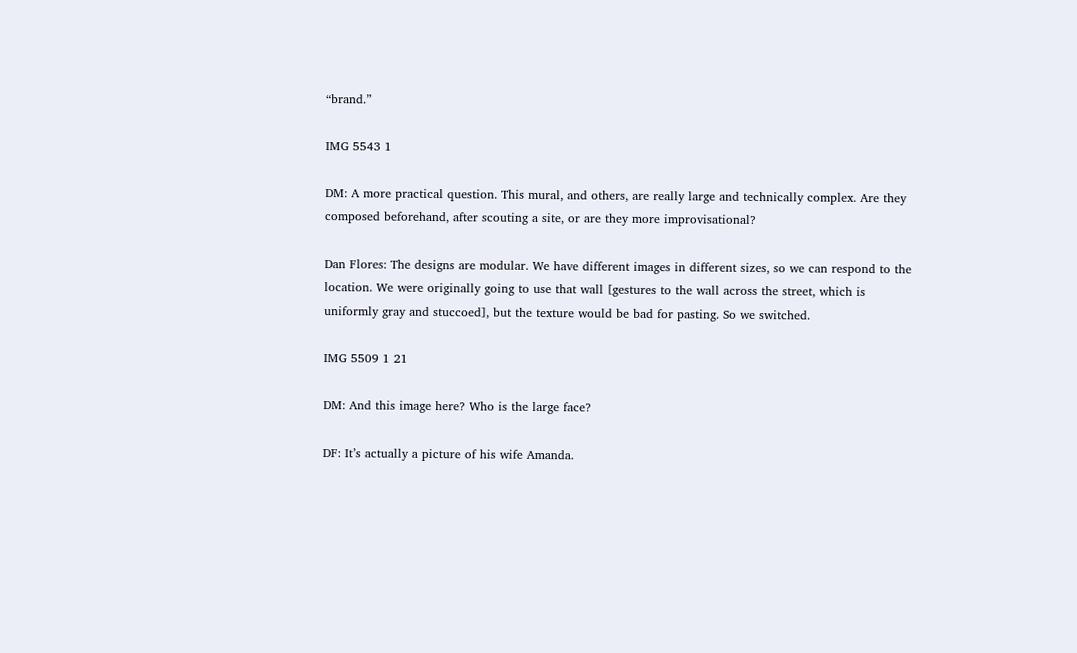“brand.”

IMG 5543 1

DM: A more practical question. This mural, and others, are really large and technically complex. Are they composed beforehand, after scouting a site, or are they more improvisational?

Dan Flores: The designs are modular. We have different images in different sizes, so we can respond to the location. We were originally going to use that wall [gestures to the wall across the street, which is uniformly gray and stuccoed], but the texture would be bad for pasting. So we switched.

IMG 5509 1 21

DM: And this image here? Who is the large face?

DF: It’s actually a picture of his wife Amanda.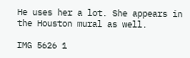He uses her a lot. She appears in the Houston mural as well.

IMG 5626 1